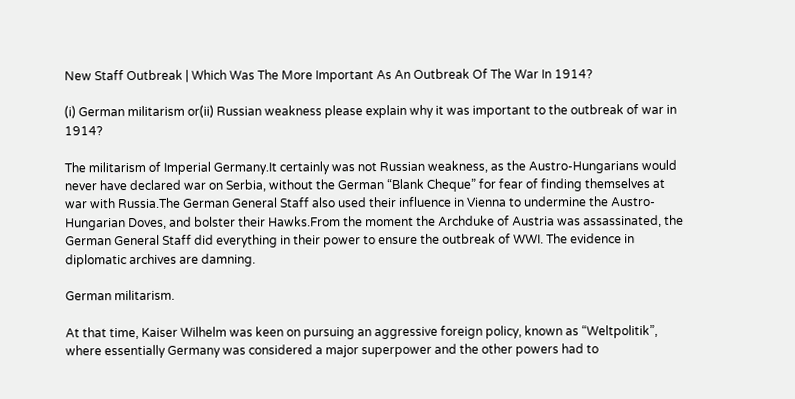New Staff Outbreak | Which Was The More Important As An Outbreak Of The War In 1914?

(i) German militarism or(ii) Russian weakness please explain why it was important to the outbreak of war in 1914?

The militarism of Imperial Germany.It certainly was not Russian weakness, as the Austro-Hungarians would never have declared war on Serbia, without the German “Blank Cheque” for fear of finding themselves at war with Russia.The German General Staff also used their influence in Vienna to undermine the Austro-Hungarian Doves, and bolster their Hawks.From the moment the Archduke of Austria was assassinated, the German General Staff did everything in their power to ensure the outbreak of WWI. The evidence in diplomatic archives are damning.

German militarism.

At that time, Kaiser Wilhelm was keen on pursuing an aggressive foreign policy, known as “Weltpolitik”, where essentially Germany was considered a major superpower and the other powers had to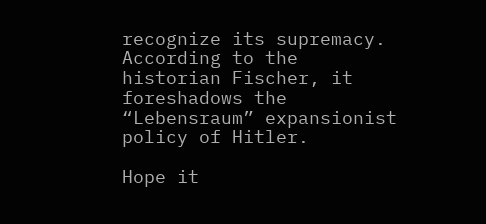recognize its supremacy. According to the historian Fischer, it foreshadows the “Lebensraum” expansionist policy of Hitler.

Hope it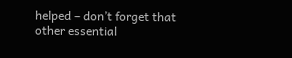helped – don’t forget that other essential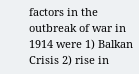factors in the outbreak of war in 1914 were 1) Balkan Crisis 2) rise in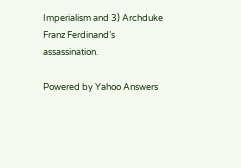Imperialism and 3) Archduke Franz Ferdinand’s assassination.

Powered by Yahoo Answers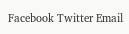Facebook Twitter Email